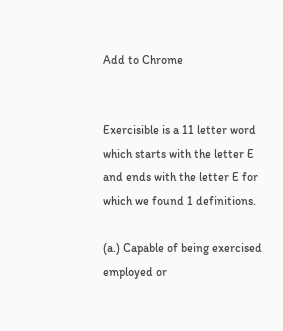Add to Chrome


Exercisible is a 11 letter word which starts with the letter E and ends with the letter E for which we found 1 definitions.

(a.) Capable of being exercised employed or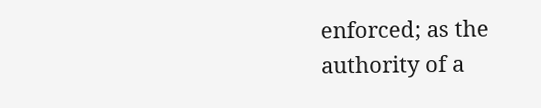enforced; as the authority of a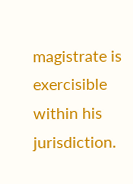magistrate is exercisible within his jurisdiction.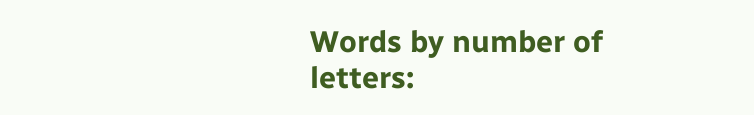Words by number of letters: